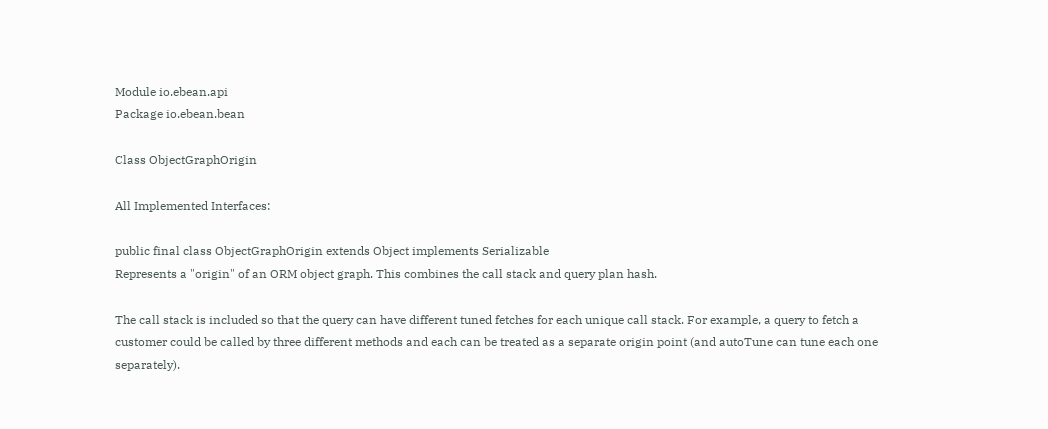Module io.ebean.api
Package io.ebean.bean

Class ObjectGraphOrigin

All Implemented Interfaces:

public final class ObjectGraphOrigin extends Object implements Serializable
Represents a "origin" of an ORM object graph. This combines the call stack and query plan hash.

The call stack is included so that the query can have different tuned fetches for each unique call stack. For example, a query to fetch a customer could be called by three different methods and each can be treated as a separate origin point (and autoTune can tune each one separately).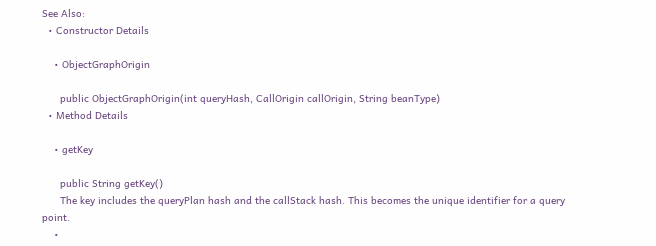See Also:
  • Constructor Details

    • ObjectGraphOrigin

      public ObjectGraphOrigin(int queryHash, CallOrigin callOrigin, String beanType)
  • Method Details

    • getKey

      public String getKey()
      The key includes the queryPlan hash and the callStack hash. This becomes the unique identifier for a query point.
    •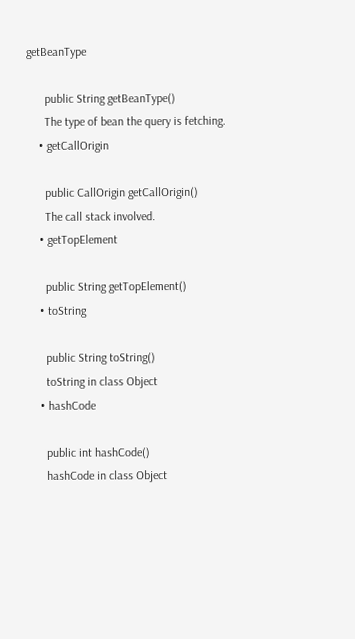getBeanType

      public String getBeanType()
      The type of bean the query is fetching.
    • getCallOrigin

      public CallOrigin getCallOrigin()
      The call stack involved.
    • getTopElement

      public String getTopElement()
    • toString

      public String toString()
      toString in class Object
    • hashCode

      public int hashCode()
      hashCode in class Object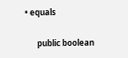• equals

      public boolean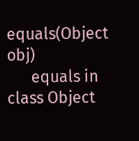equals(Object obj)
      equals in class Object